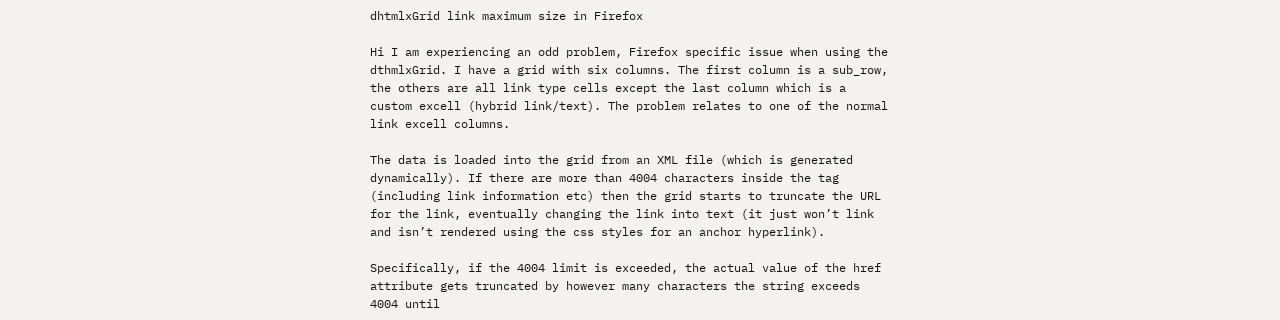dhtmlxGrid link maximum size in Firefox

Hi I am experiencing an odd problem, Firefox specific issue when using the dthmlxGrid. I have a grid with six columns. The first column is a sub_row, the others are all link type cells except the last column which is a custom excell (hybrid link/text). The problem relates to one of the normal link excell columns.

The data is loaded into the grid from an XML file (which is generated dynamically). If there are more than 4004 characters inside the tag (including link information etc) then the grid starts to truncate the URL for the link, eventually changing the link into text (it just won’t link and isn’t rendered using the css styles for an anchor hyperlink).

Specifically, if the 4004 limit is exceeded, the actual value of the href attribute gets truncated by however many characters the string exceeds 4004 until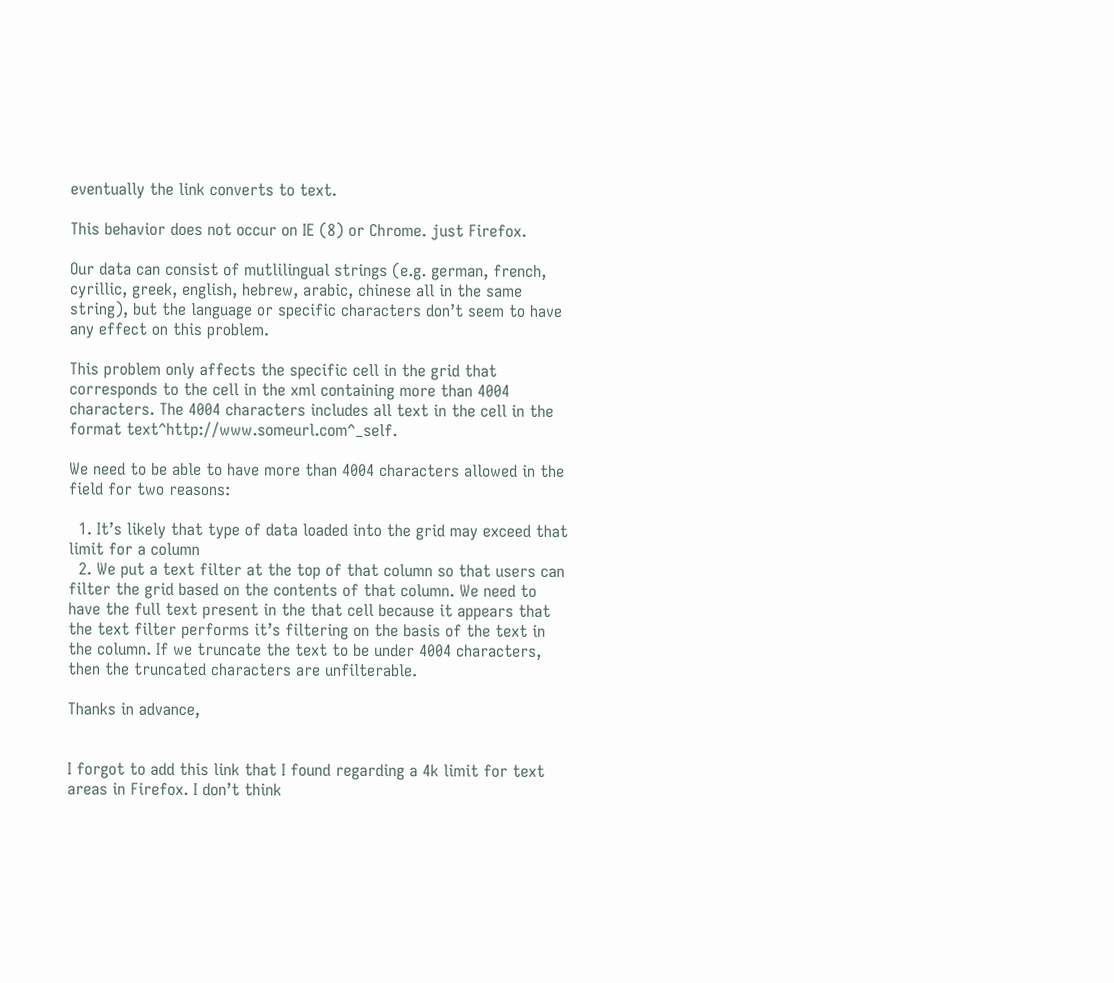eventually the link converts to text.

This behavior does not occur on IE (8) or Chrome. just Firefox.

Our data can consist of mutlilingual strings (e.g. german, french, cyrillic, greek, english, hebrew, arabic, chinese all in the same string), but the language or specific characters don’t seem to have any effect on this problem.

This problem only affects the specific cell in the grid that corresponds to the cell in the xml containing more than 4004 characters. The 4004 characters includes all text in the cell in the format text^http://www.someurl.com^_self.

We need to be able to have more than 4004 characters allowed in the field for two reasons:

  1. It’s likely that type of data loaded into the grid may exceed that limit for a column
  2. We put a text filter at the top of that column so that users can filter the grid based on the contents of that column. We need to have the full text present in the that cell because it appears that the text filter performs it’s filtering on the basis of the text in the column. If we truncate the text to be under 4004 characters, then the truncated characters are unfilterable.

Thanks in advance,


I forgot to add this link that I found regarding a 4k limit for text areas in Firefox. I don’t think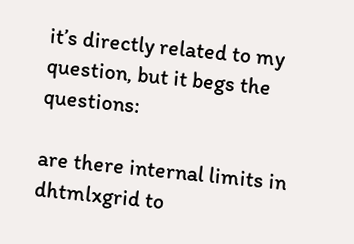it’s directly related to my question, but it begs the questions:

are there internal limits in dhtmlxgrid to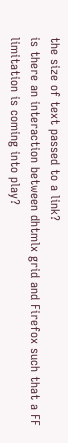the size of text passed to a link?
is there an interaction between dhtmlx grid and Firefox such that a FF limitation is coming into play?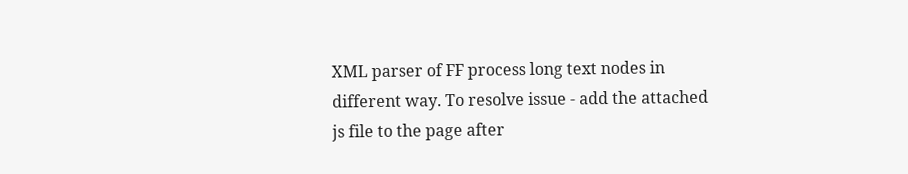XML parser of FF process long text nodes in different way. To resolve issue - add the attached js file to the page after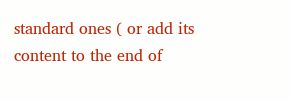standard ones ( or add its content to the end of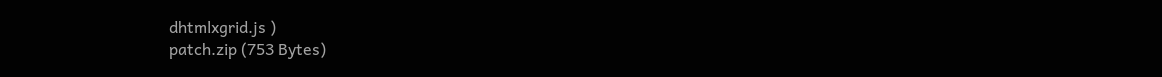dhtmlxgrid.js )
patch.zip (753 Bytes)